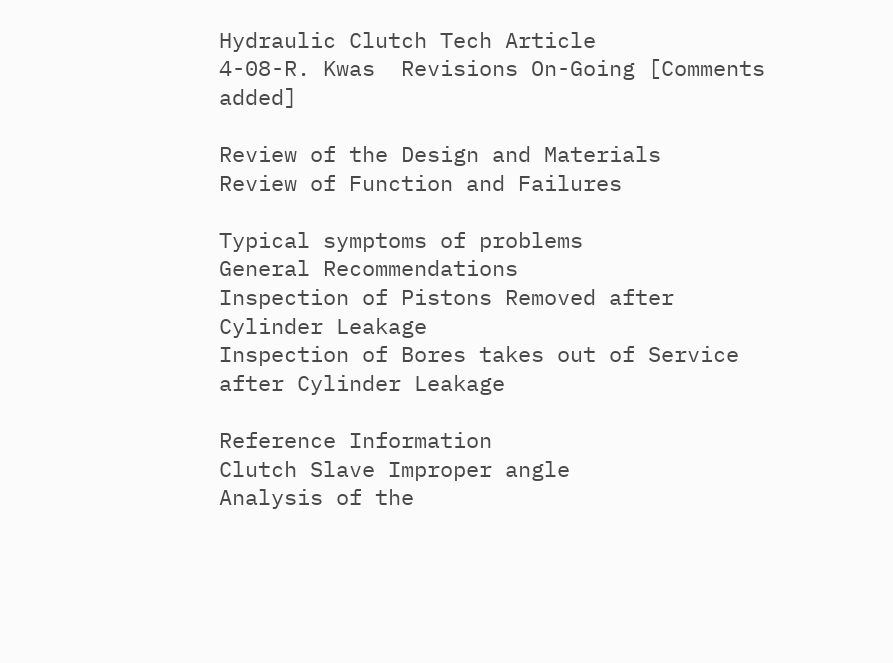Hydraulic Clutch Tech Article
4-08-R. Kwas  Revisions On-Going [Comments added]

Review of the Design and Materials
Review of Function and Failures

Typical symptoms of problems
General Recommendations
Inspection of Pistons Removed after Cylinder Leakage
Inspection of Bores takes out of Service after Cylinder Leakage

Reference Information
Clutch Slave Improper angle
Analysis of the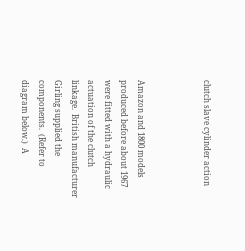clutch slave cylinder action



Amazon and 1800 models produced before about 1967 were fitted with a hydraulic actuation of the clutch linkage.  British manufacturer Girling supplied the components.  (Refer to diagram below.)  A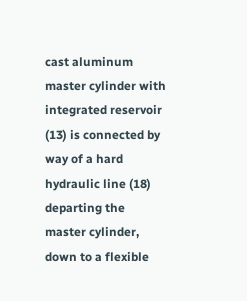cast aluminum master cylinder with integrated reservoir (13) is connected by way of a hard hydraulic line (18) departing the master cylinder, down to a flexible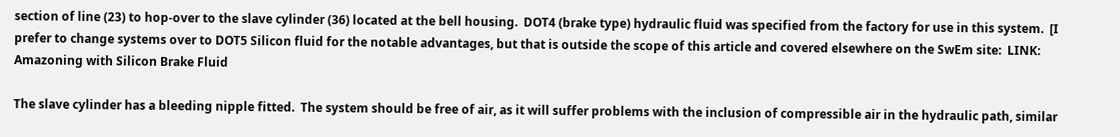section of line (23) to hop-over to the slave cylinder (36) located at the bell housing.  DOT4 (brake type) hydraulic fluid was specified from the factory for use in this system.  [I prefer to change systems over to DOT5 Silicon fluid for the notable advantages, but that is outside the scope of this article and covered elsewhere on the SwEm site:  LINK:  Amazoning with Silicon Brake Fluid

The slave cylinder has a bleeding nipple fitted.  The system should be free of air, as it will suffer problems with the inclusion of compressible air in the hydraulic path, similar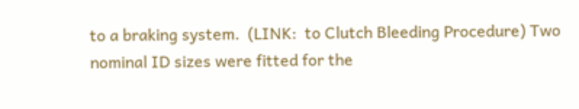to a braking system.  (LINK:  to Clutch Bleeding Procedure) Two nominal ID sizes were fitted for the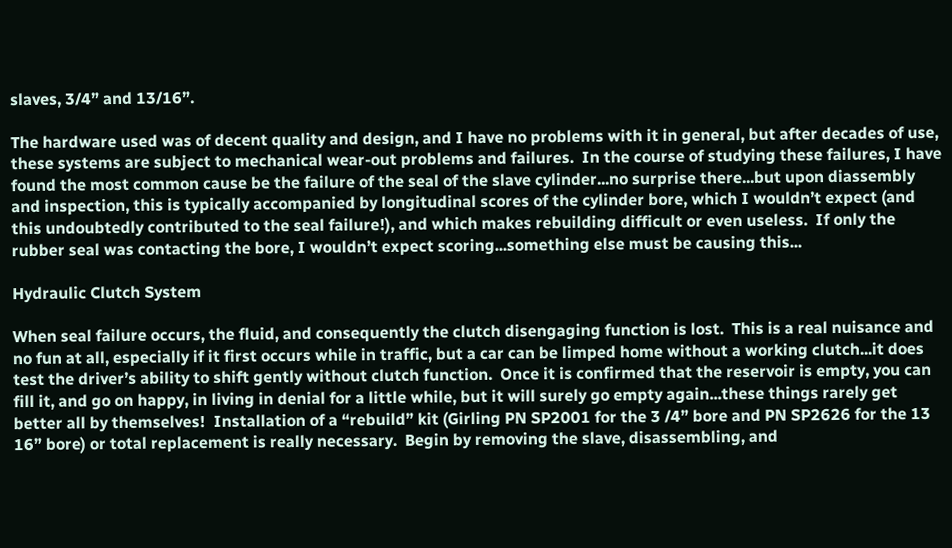slaves, 3/4” and 13/16”.

The hardware used was of decent quality and design, and I have no problems with it in general, but after decades of use, these systems are subject to mechanical wear-out problems and failures.  In the course of studying these failures, I have found the most common cause be the failure of the seal of the slave cylinder...no surprise there...but upon diassembly and inspection, this is typically accompanied by longitudinal scores of the cylinder bore, which I wouldn’t expect (and this undoubtedly contributed to the seal failure!), and which makes rebuilding difficult or even useless.  If only the rubber seal was contacting the bore, I wouldn’t expect scoring...something else must be causing this...

Hydraulic Clutch System

When seal failure occurs, the fluid, and consequently the clutch disengaging function is lost.  This is a real nuisance and no fun at all, especially if it first occurs while in traffic, but a car can be limped home without a working clutch...it does test the driver’s ability to shift gently without clutch function.  Once it is confirmed that the reservoir is empty, you can fill it, and go on happy, in living in denial for a little while, but it will surely go empty again...these things rarely get better all by themselves!  Installation of a “rebuild” kit (Girling PN SP2001 for the 3 /4” bore and PN SP2626 for the 13 16” bore) or total replacement is really necessary.  Begin by removing the slave, disassembling, and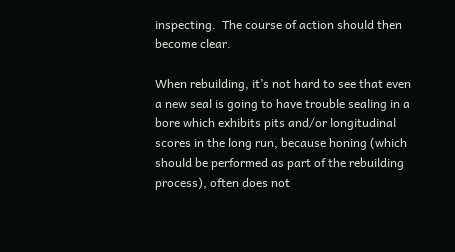inspecting.  The course of action should then become clear.

When rebuilding, it’s not hard to see that even a new seal is going to have trouble sealing in a bore which exhibits pits and/or longitudinal scores in the long run, because honing (which should be performed as part of the rebuilding process), often does not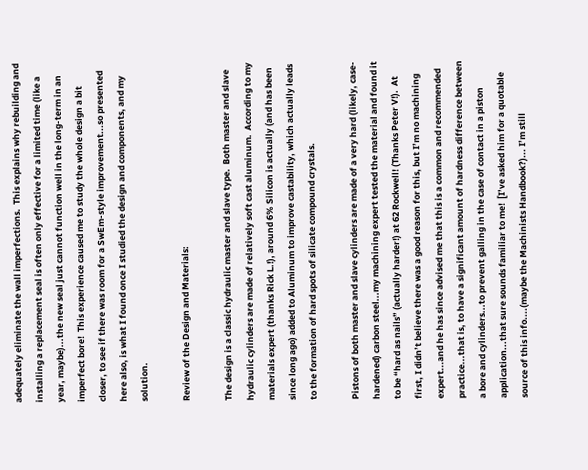adequately eliminate the wall imperfections.  This explains why rebuilding and installing a replacement seal is often only effective for a limited time (like a year, maybe)...the new seal just cannot function well in the long-term in an imperfect bore!  This experience caused me to study the whole design a bit closer, to see if there was room for a SwEm-style improvement...so presented here also, is what I found once I studied the design and components, and my solution.

Review of the Design and Materials:

The design is a classic hydraulic master and slave type.  Both master and slave hydraulic cylinders are made of relatively soft cast aluminum.  According to my materials expert (thanks Rick L.!), around 6% Silicon is actually (and has been since long ago) added to Aluminum to improve castability, which actually leads to the formation of hard spots of silicate compound crystals.

Pistons of both master and slave cylinders are made of a very hard (likely, case-hardened) carbon steel...my machining expert tested the material and found it to be “hard as nails” (actually harder!) at 62 Rockwell! (Thanks Peter V!).  At first, I didn’t believe there was a good reason for this, but I’m no machining expert...and he has since advised me that this is a common and recommended practice...that is, to have a significant amount of hardness difference between a bore and cylinders...to prevent galling in the case of contact in a piston application...that sure sounds familiar to me!  [I’ve asked him for a quotable source of this info....(maybe the Machinists Handbook?)... I’m still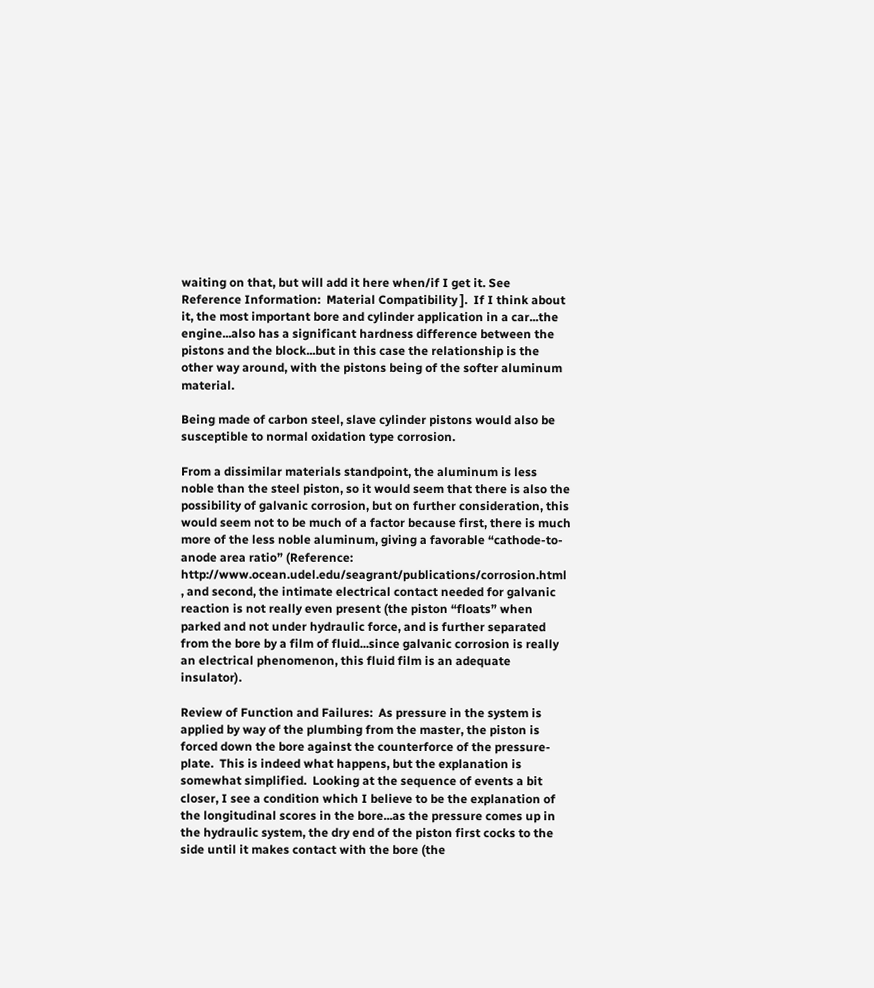waiting on that, but will add it here when/if I get it. See Reference Information:  Material Compatibility ].  If I think about it, the most important bore and cylinder application in a car...the engine...also has a significant hardness difference between the pistons and the block...but in this case the relationship is the other way around, with the pistons being of the softer aluminum material.

Being made of carbon steel, slave cylinder pistons would also be susceptible to normal oxidation type corrosion.

From a dissimilar materials standpoint, the aluminum is less noble than the steel piston, so it would seem that there is also the possibility of galvanic corrosion, but on further consideration, this would seem not to be much of a factor because first, there is much more of the less noble aluminum, giving a favorable “cathode-to-anode area ratio” (Reference:  http://www.ocean.udel.edu/seagrant/publications/corrosion.html  , and second, the intimate electrical contact needed for galvanic reaction is not really even present (the piston “floats” when parked and not under hydraulic force, and is further separated from the bore by a film of fluid...since galvanic corrosion is really an electrical phenomenon, this fluid film is an adequate insulator).

Review of Function and Failures:  As pressure in the system is applied by way of the plumbing from the master, the piston is forced down the bore against the counterforce of the pressure-plate.  This is indeed what happens, but the explanation is somewhat simplified.  Looking at the sequence of events a bit closer, I see a condition which I believe to be the explanation of the longitudinal scores in the bore...as the pressure comes up in the hydraulic system, the dry end of the piston first cocks to the side until it makes contact with the bore (the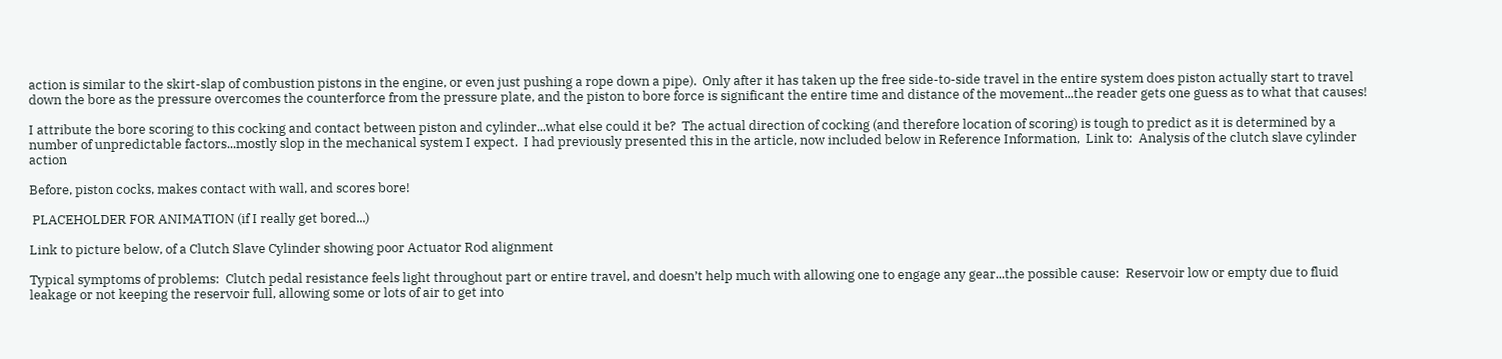action is similar to the skirt-slap of combustion pistons in the engine, or even just pushing a rope down a pipe).  Only after it has taken up the free side-to-side travel in the entire system does piston actually start to travel down the bore as the pressure overcomes the counterforce from the pressure plate, and the piston to bore force is significant the entire time and distance of the movement...the reader gets one guess as to what that causes!

I attribute the bore scoring to this cocking and contact between piston and cylinder...what else could it be?  The actual direction of cocking (and therefore location of scoring) is tough to predict as it is determined by a number of unpredictable factors...mostly slop in the mechanical system I expect.  I had previously presented this in the article, now included below in Reference Information,  Link to:  Analysis of the clutch slave cylinder action

Before, piston cocks, makes contact with wall, and scores bore!

 PLACEHOLDER FOR ANIMATION (if I really get bored...)

Link to picture below, of a Clutch Slave Cylinder showing poor Actuator Rod alignment

Typical symptoms of problems:  Clutch pedal resistance feels light throughout part or entire travel, and doesn’t help much with allowing one to engage any gear...the possible cause:  Reservoir low or empty due to fluid leakage or not keeping the reservoir full, allowing some or lots of air to get into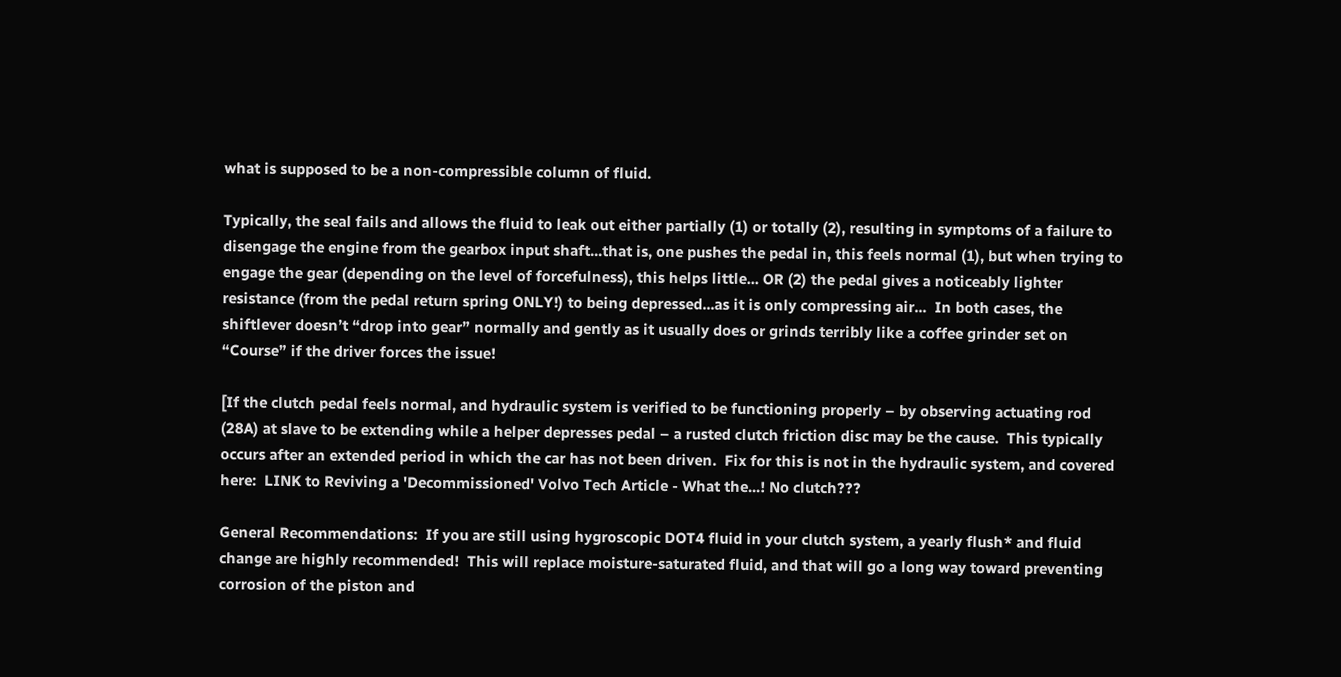what is supposed to be a non-compressible column of fluid.

Typically, the seal fails and allows the fluid to leak out either partially (1) or totally (2), resulting in symptoms of a failure to disengage the engine from the gearbox input shaft...that is, one pushes the pedal in, this feels normal (1), but when trying to engage the gear (depending on the level of forcefulness), this helps little... OR (2) the pedal gives a noticeably lighter resistance (from the pedal return spring ONLY!) to being depressed...as it is only compressing air...  In both cases, the shiftlever doesn’t “drop into gear” normally and gently as it usually does or grinds terribly like a coffee grinder set on “Course” if the driver forces the issue!

[If the clutch pedal feels normal, and hydraulic system is verified to be functioning properly – by observing actuating rod (28A) at slave to be extending while a helper depresses pedal – a rusted clutch friction disc may be the cause.  This typically occurs after an extended period in which the car has not been driven.  Fix for this is not in the hydraulic system, and covered here:  LINK to Reviving a 'Decommissioned' Volvo Tech Article - What the...! No clutch???

General Recommendations:  If you are still using hygroscopic DOT4 fluid in your clutch system, a yearly flush* and fluid change are highly recommended!  This will replace moisture-saturated fluid, and that will go a long way toward preventing corrosion of the piston and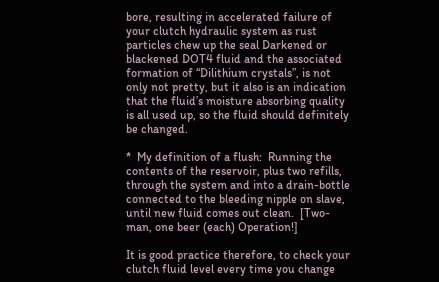bore, resulting in accelerated failure of your clutch hydraulic system as rust particles chew up the seal Darkened or blackened DOT4 fluid and the associated formation of “Dilithium crystals”, is not only not pretty, but it also is an indication that the fluid’s moisture absorbing quality is all used up, so the fluid should definitely be changed.

*  My definition of a flush:  Running the contents of the reservoir, plus two refills, through the system and into a drain-bottle connected to the bleeding nipple on slave, until new fluid comes out clean.  [Two-man, one beer (each) Operation!]

It is good practice therefore, to check your clutch fluid level every time you change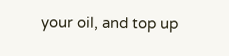your oil, and top up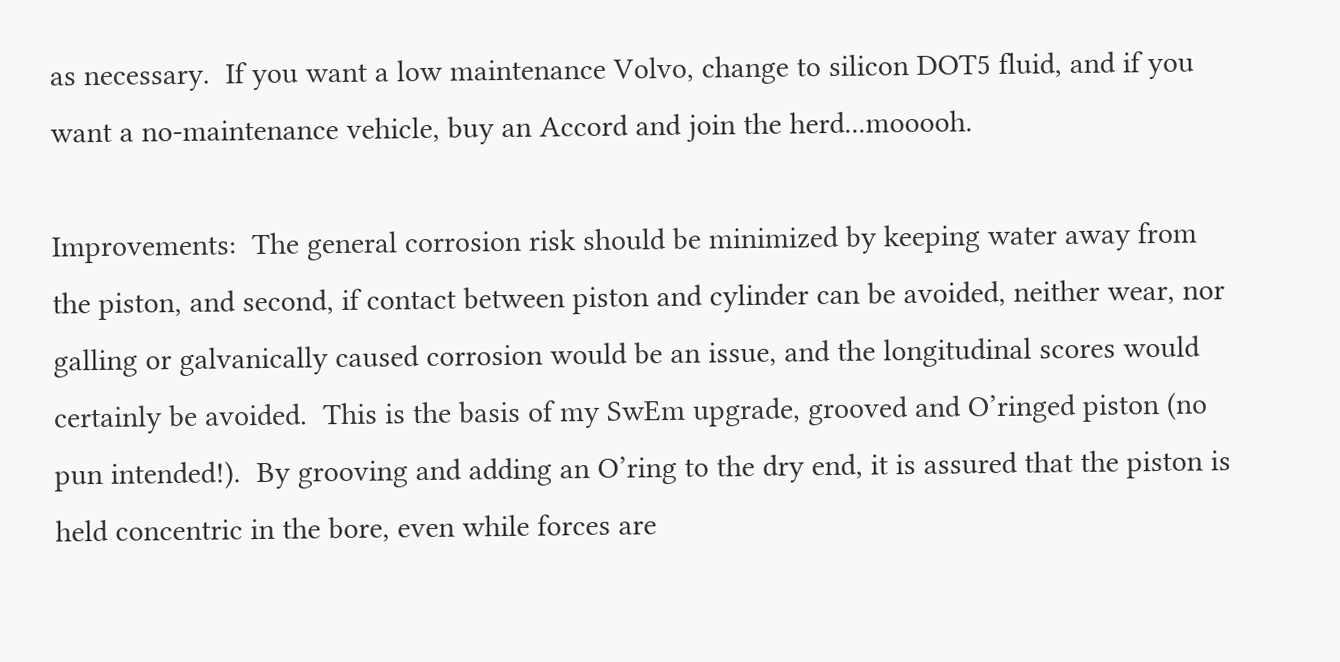as necessary.  If you want a low maintenance Volvo, change to silicon DOT5 fluid, and if you want a no-maintenance vehicle, buy an Accord and join the herd...mooooh.

Improvements:  The general corrosion risk should be minimized by keeping water away from the piston, and second, if contact between piston and cylinder can be avoided, neither wear, nor galling or galvanically caused corrosion would be an issue, and the longitudinal scores would certainly be avoided.  This is the basis of my SwEm upgrade, grooved and O’ringed piston (no pun intended!).  By grooving and adding an O’ring to the dry end, it is assured that the piston is held concentric in the bore, even while forces are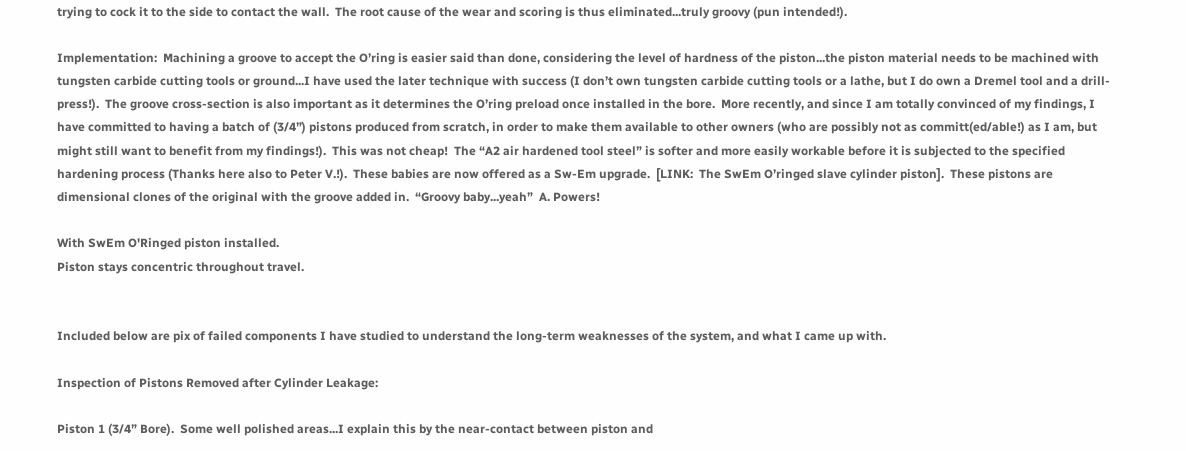trying to cock it to the side to contact the wall.  The root cause of the wear and scoring is thus eliminated...truly groovy (pun intended!).

Implementation:  Machining a groove to accept the O’ring is easier said than done, considering the level of hardness of the piston...the piston material needs to be machined with tungsten carbide cutting tools or ground...I have used the later technique with success (I don’t own tungsten carbide cutting tools or a lathe, but I do own a Dremel tool and a drill-press!).  The groove cross-section is also important as it determines the O’ring preload once installed in the bore.  More recently, and since I am totally convinced of my findings, I have committed to having a batch of (3/4”) pistons produced from scratch, in order to make them available to other owners (who are possibly not as committ(ed/able!) as I am, but might still want to benefit from my findings!).  This was not cheap!  The “A2 air hardened tool steel” is softer and more easily workable before it is subjected to the specified hardening process (Thanks here also to Peter V.!).  These babies are now offered as a Sw-Em upgrade.  [LINK:  The SwEm O’ringed slave cylinder piston].  These pistons are dimensional clones of the original with the groove added in.  “Groovy baby...yeah”  A. Powers!

With SwEm O'Ringed piston installed.
Piston stays concentric throughout travel.


Included below are pix of failed components I have studied to understand the long-term weaknesses of the system, and what I came up with.

Inspection of Pistons Removed after Cylinder Leakage:

Piston 1 (3/4” Bore).  Some well polished areas...I explain this by the near-contact between piston and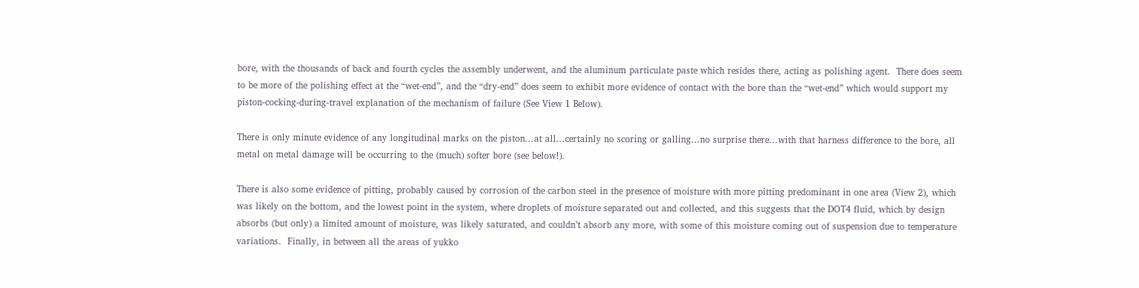bore, with the thousands of back and fourth cycles the assembly underwent, and the aluminum particulate paste which resides there, acting as polishing agent.  There does seem to be more of the polishing effect at the “wet-end”, and the “dry-end” does seem to exhibit more evidence of contact with the bore than the “wet-end” which would support my piston-cocking-during-travel explanation of the mechanism of failure (See View 1 Below).

There is only minute evidence of any longitudinal marks on the piston...at all...certainly no scoring or galling...no surprise there...with that harness difference to the bore, all metal on metal damage will be occurring to the (much) softer bore (see below!).

There is also some evidence of pitting, probably caused by corrosion of the carbon steel in the presence of moisture with more pitting predominant in one area (View 2), which was likely on the bottom, and the lowest point in the system, where droplets of moisture separated out and collected, and this suggests that the DOT4 fluid, which by design absorbs (but only) a limited amount of moisture, was likely saturated, and couldn’t absorb any more, with some of this moisture coming out of suspension due to temperature variations.  Finally, in between all the areas of yukko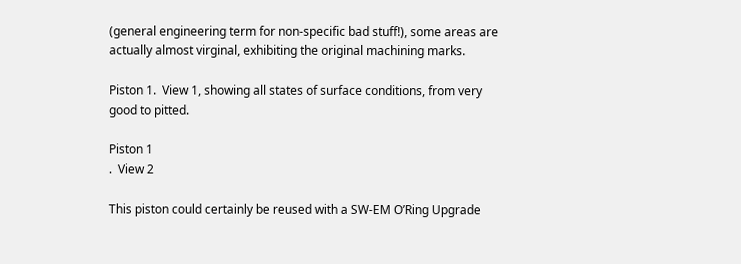(general engineering term for non-specific bad stuff!), some areas are actually almost virginal, exhibiting the original machining marks.

Piston 1.  View 1, showing all states of surface conditions, from very good to pitted.

Piston 1
.  View 2

This piston could certainly be reused with a SW-EM O’Ring Upgrade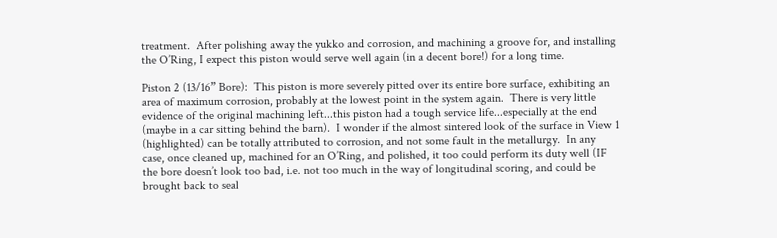treatment.  After polishing away the yukko and corrosion, and machining a groove for, and installing the O’Ring, I expect this piston would serve well again (in a decent bore!) for a long time.

Piston 2 (13/16” Bore):  This piston is more severely pitted over its entire bore surface, exhibiting an area of maximum corrosion, probably at the lowest point in the system again.  There is very little evidence of the original machining left...this piston had a tough service life...especially at the end (maybe in a car sitting behind the barn).  I wonder if the almost sintered look of the surface in View 1 (highlighted) can be totally attributed to corrosion, and not some fault in the metallurgy.  In any case, once cleaned up, machined for an O’Ring, and polished, it too could perform its duty well (IF the bore doesn’t look too bad, i.e. not too much in the way of longitudinal scoring, and could be brought back to seal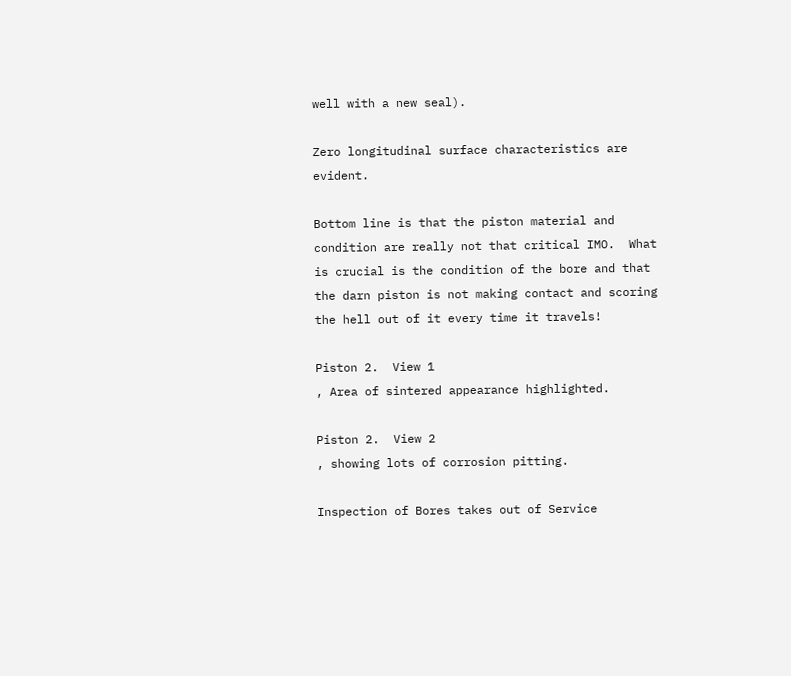well with a new seal).

Zero longitudinal surface characteristics are evident.

Bottom line is that the piston material and condition are really not that critical IMO.  What is crucial is the condition of the bore and that the darn piston is not making contact and scoring the hell out of it every time it travels!

Piston 2.  View 1
, Area of sintered appearance highlighted.

Piston 2.  View 2
, showing lots of corrosion pitting.

Inspection of Bores takes out of Service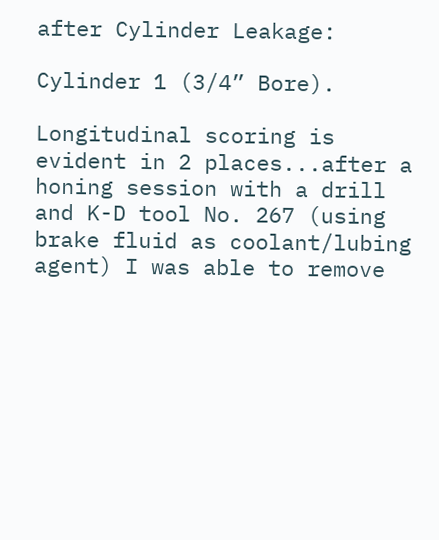after Cylinder Leakage:

Cylinder 1 (3/4” Bore).

Longitudinal scoring is evident in 2 places...after a honing session with a drill and K-D tool No. 267 (using brake fluid as coolant/lubing agent) I was able to remove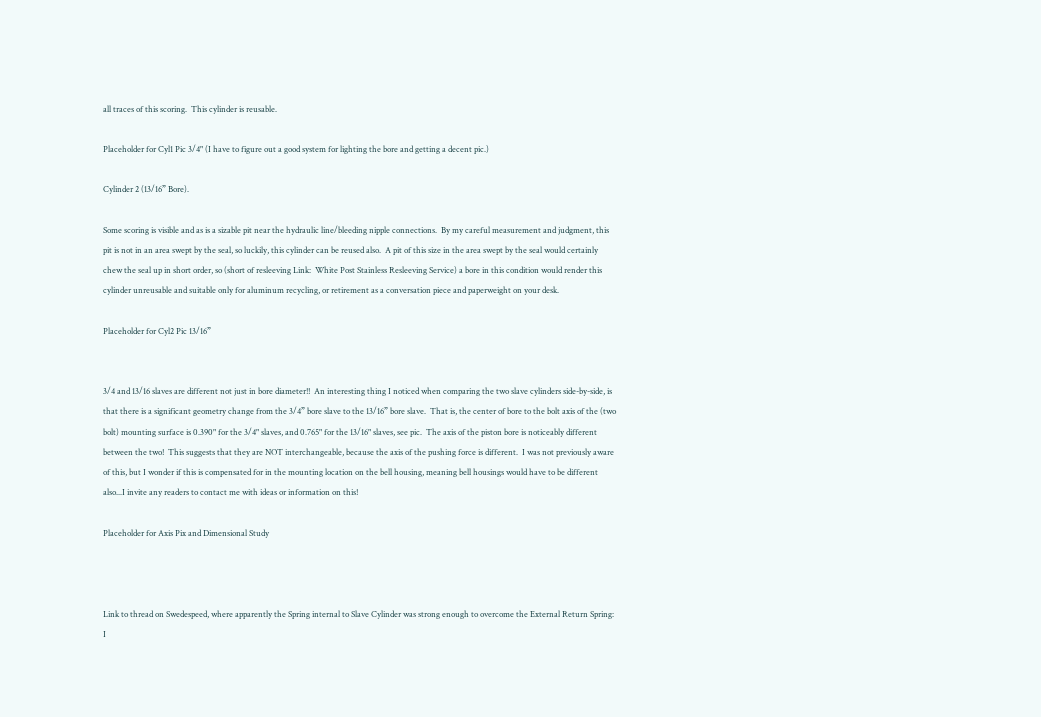all traces of this scoring.  This cylinder is reusable.

Placeholder for Cyl1 Pic 3/4" (I have to figure out a good system for lighting the bore and getting a decent pic.)

Cylinder 2 (13/16” Bore).

Some scoring is visible and as is a sizable pit near the hydraulic line/bleeding nipple connections.  By my careful measurement and judgment, this pit is not in an area swept by the seal, so luckily, this cylinder can be reused also.  A pit of this size in the area swept by the seal would certainly chew the seal up in short order, so (short of resleeving Link:  White Post Stainless Resleeving Service) a bore in this condition would render this cylinder unreusable and suitable only for aluminum recycling, or retirement as a conversation piece and paperweight on your desk.

Placeholder for Cyl2 Pic 13/16”


3/4 and 13/16 slaves are different not just in bore diameter!!  An interesting thing I noticed when comparing the two slave cylinders side-by-side, is that there is a significant geometry change from the 3/4” bore slave to the 13/16” bore slave.  That is, the center of bore to the bolt axis of the (two bolt) mounting surface is 0.390" for the 3/4" slaves, and 0.765" for the 13/16" slaves, see pic.  The axis of the piston bore is noticeably different between the two!  This suggests that they are NOT interchangeable, because the axis of the pushing force is different.  I was not previously aware of this, but I wonder if this is compensated for in the mounting location on the bell housing, meaning bell housings would have to be different also...I invite any readers to contact me with ideas or information on this!

Placeholder for Axis Pix and Dimensional Study



Link to thread on Swedespeed, where apparently the Spring internal to Slave Cylinder was strong enough to overcome the External Return Spring:  I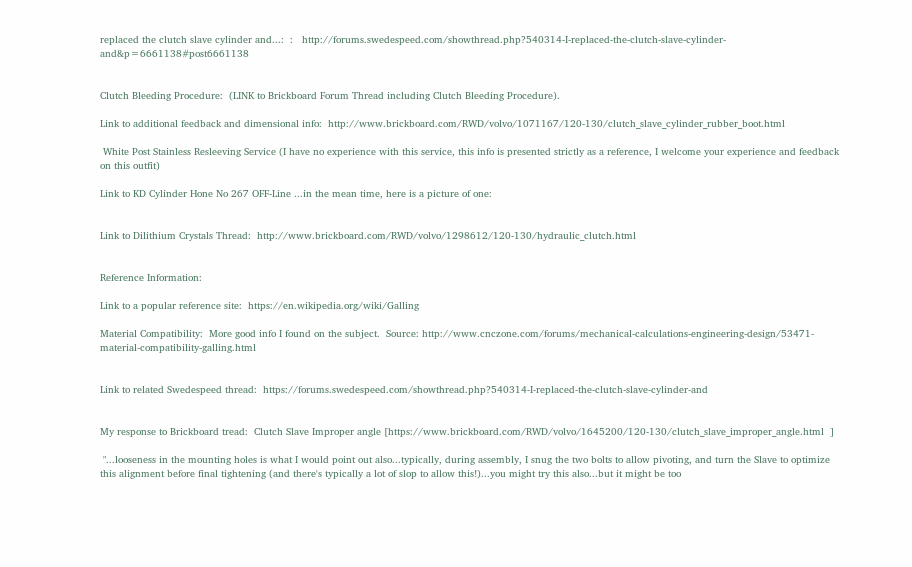replaced the clutch slave cylinder and...:  :   http://forums.swedespeed.com/showthread.php?540314-I-replaced-the-clutch-slave-cylinder-and&p=6661138#post6661138


Clutch Bleeding Procedure:  (LINK to Brickboard Forum Thread including Clutch Bleeding Procedure).

Link to additional feedback and dimensional info:  http://www.brickboard.com/RWD/volvo/1071167/120-130/clutch_slave_cylinder_rubber_boot.html

 White Post Stainless Resleeving Service (I have no experience with this service, this info is presented strictly as a reference, I welcome your experience and feedback on this outfit)

Link to KD Cylinder Hone No 267 OFF-Line ...in the mean time, here is a picture of one:


Link to Dilithium Crystals Thread:  http://www.brickboard.com/RWD/volvo/1298612/120-130/hydraulic_clutch.html


Reference Information:

Link to a popular reference site:  https://en.wikipedia.org/wiki/Galling

Material Compatibility:  More good info I found on the subject.  Source: http://www.cnczone.com/forums/mechanical-calculations-engineering-design/53471-material-compatibility-galling.html


Link to related Swedespeed thread:  https://forums.swedespeed.com/showthread.php?540314-I-replaced-the-clutch-slave-cylinder-and


My response to Brickboard tread:  Clutch Slave Improper angle [https://www.brickboard.com/RWD/volvo/1645200/120-130/clutch_slave_improper_angle.html  ]

 "...looseness in the mounting holes is what I would point out also...typically, during assembly, I snug the two bolts to allow pivoting, and turn the Slave to optimize this alignment before final tightening (and there's typically a lot of slop to allow this!)...you might try this also...but it might be too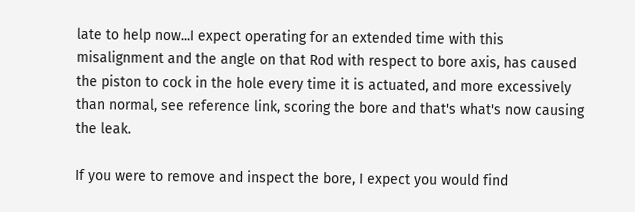late to help now...I expect operating for an extended time with this misalignment and the angle on that Rod with respect to bore axis, has caused the piston to cock in the hole every time it is actuated, and more excessively than normal, see reference link, scoring the bore and that's what's now causing the leak.

If you were to remove and inspect the bore, I expect you would find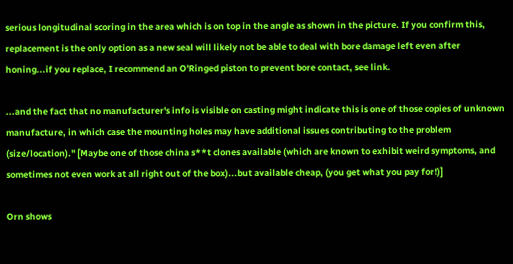serious longitudinal scoring in the area which is on top in the angle as shown in the picture. If you confirm this, replacement is the only option as a new seal will likely not be able to deal with bore damage left even after honing...if you replace, I recommend an O'Ringed piston to prevent bore contact, see link.

...and the fact that no manufacturer's info is visible on casting might indicate this is one of those copies of unknown manufacture, in which case the mounting holes may have additional issues contributing to the problem (size/location)." [Maybe one of those china s**t clones available (which are known to exhibit weird symptoms, and sometimes not even work at all right out of the box)...but available cheap, (you get what you pay for!)]

Orn shows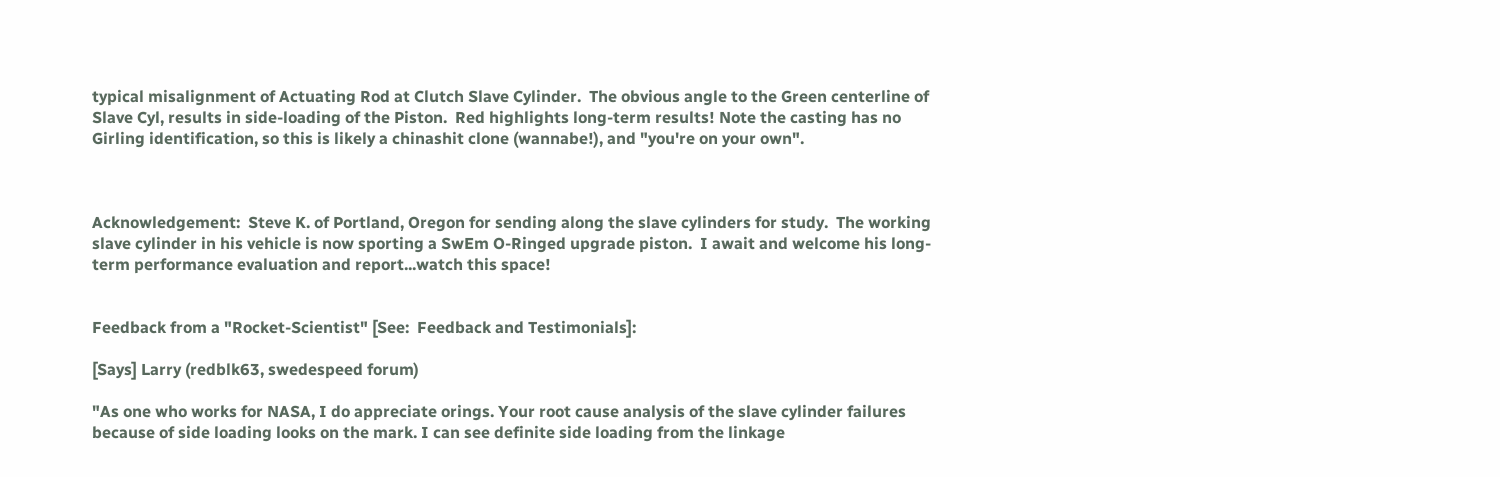typical misalignment of Actuating Rod at Clutch Slave Cylinder.  The obvious angle to the Green centerline of Slave Cyl, results in side-loading of the Piston.  Red highlights long-term results! Note the casting has no Girling identification, so this is likely a chinashit clone (wannabe!), and "you're on your own".



Acknowledgement:  Steve K. of Portland, Oregon for sending along the slave cylinders for study.  The working slave cylinder in his vehicle is now sporting a SwEm O-Ringed upgrade piston.  I await and welcome his long-term performance evaluation and report...watch this space!


Feedback from a "Rocket-Scientist" [See:  Feedback and Testimonials]:

[Says] Larry (redblk63, swedespeed forum)

"As one who works for NASA, I do appreciate orings. Your root cause analysis of the slave cylinder failures because of side loading looks on the mark. I can see definite side loading from the linkage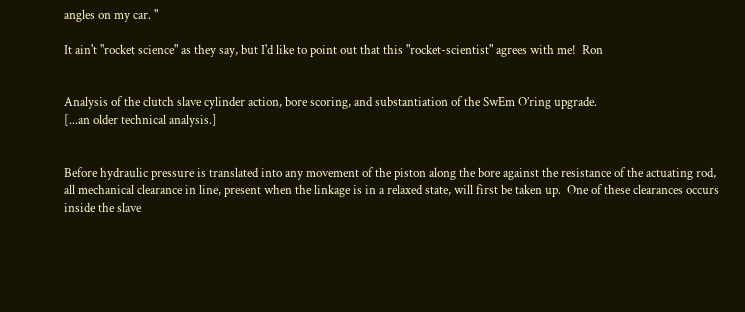angles on my car. "

It ain't "rocket science" as they say, but I'd like to point out that this "rocket-scientist" agrees with me!  Ron


Analysis of the clutch slave cylinder action, bore scoring, and substantiation of the SwEm O’ring upgrade.
[...an older technical analysis.]


Before hydraulic pressure is translated into any movement of the piston along the bore against the resistance of the actuating rod, all mechanical clearance in line, present when the linkage is in a relaxed state, will first be taken up.  One of these clearances occurs inside the slave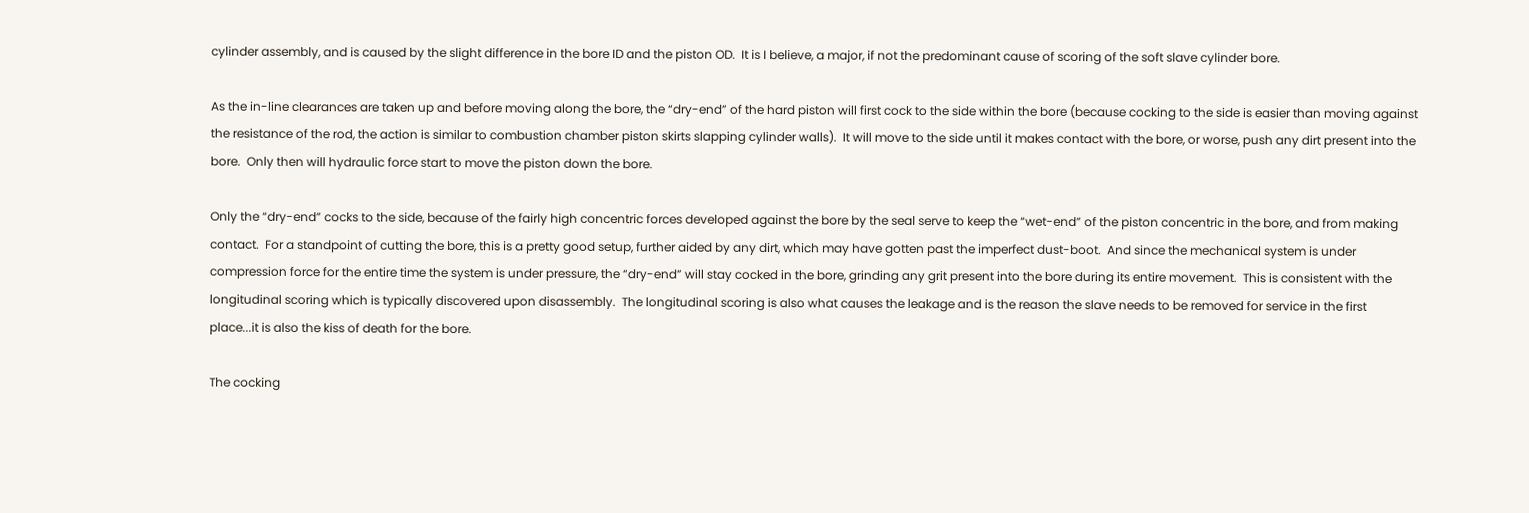cylinder assembly, and is caused by the slight difference in the bore ID and the piston OD.  It is I believe, a major, if not the predominant cause of scoring of the soft slave cylinder bore.

As the in-line clearances are taken up and before moving along the bore, the “dry-end” of the hard piston will first cock to the side within the bore (because cocking to the side is easier than moving against the resistance of the rod, the action is similar to combustion chamber piston skirts slapping cylinder walls).  It will move to the side until it makes contact with the bore, or worse, push any dirt present into the bore.  Only then will hydraulic force start to move the piston down the bore.

Only the “dry-end” cocks to the side, because of the fairly high concentric forces developed against the bore by the seal serve to keep the “wet-end” of the piston concentric in the bore, and from making contact.  For a standpoint of cutting the bore, this is a pretty good setup, further aided by any dirt, which may have gotten past the imperfect dust-boot.  And since the mechanical system is under compression force for the entire time the system is under pressure, the “dry-end” will stay cocked in the bore, grinding any grit present into the bore during its entire movement.  This is consistent with the longitudinal scoring which is typically discovered upon disassembly.  The longitudinal scoring is also what causes the leakage and is the reason the slave needs to be removed for service in the first place...it is also the kiss of death for the bore.

The cocking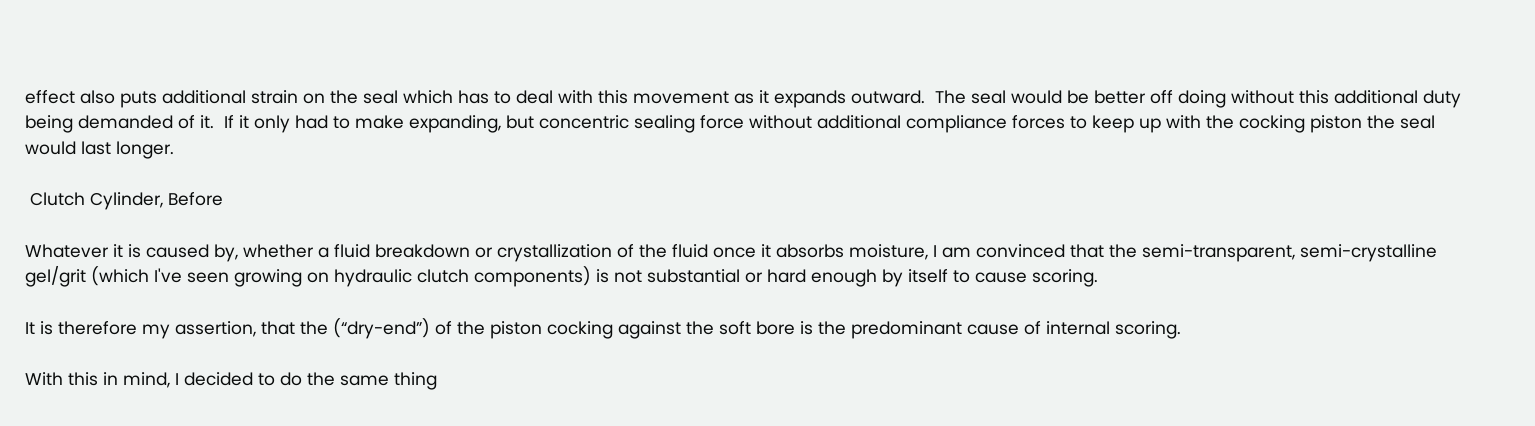effect also puts additional strain on the seal which has to deal with this movement as it expands outward.  The seal would be better off doing without this additional duty being demanded of it.  If it only had to make expanding, but concentric sealing force without additional compliance forces to keep up with the cocking piston the seal would last longer.

 Clutch Cylinder, Before

Whatever it is caused by, whether a fluid breakdown or crystallization of the fluid once it absorbs moisture, I am convinced that the semi-transparent, semi-crystalline gel/grit (which I've seen growing on hydraulic clutch components) is not substantial or hard enough by itself to cause scoring.

It is therefore my assertion, that the (“dry-end”) of the piston cocking against the soft bore is the predominant cause of internal scoring.

With this in mind, I decided to do the same thing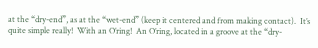at the “dry-end”, as at the “wet-end” (keep it centered and from making contact).  It’s quite simple really!  With an O’ring!  An O’ring, located in a groove at the “dry-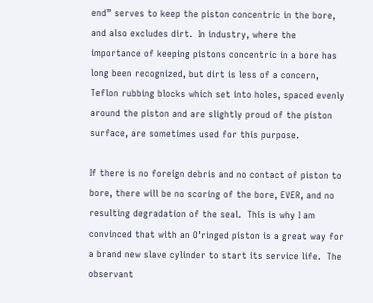end” serves to keep the piston concentric in the bore, and also excludes dirt.  In industry, where the importance of keeping pistons concentric in a bore has long been recognized, but dirt is less of a concern, Teflon rubbing blocks which set into holes, spaced evenly around the piston and are slightly proud of the piston surface, are sometimes used for this purpose.

If there is no foreign debris and no contact of piston to bore, there will be no scoring of the bore, EVER, and no resulting degradation of the seal.  This is why I am convinced that with an O’ringed piston is a great way for a brand new slave cylinder to start its service life.  The observant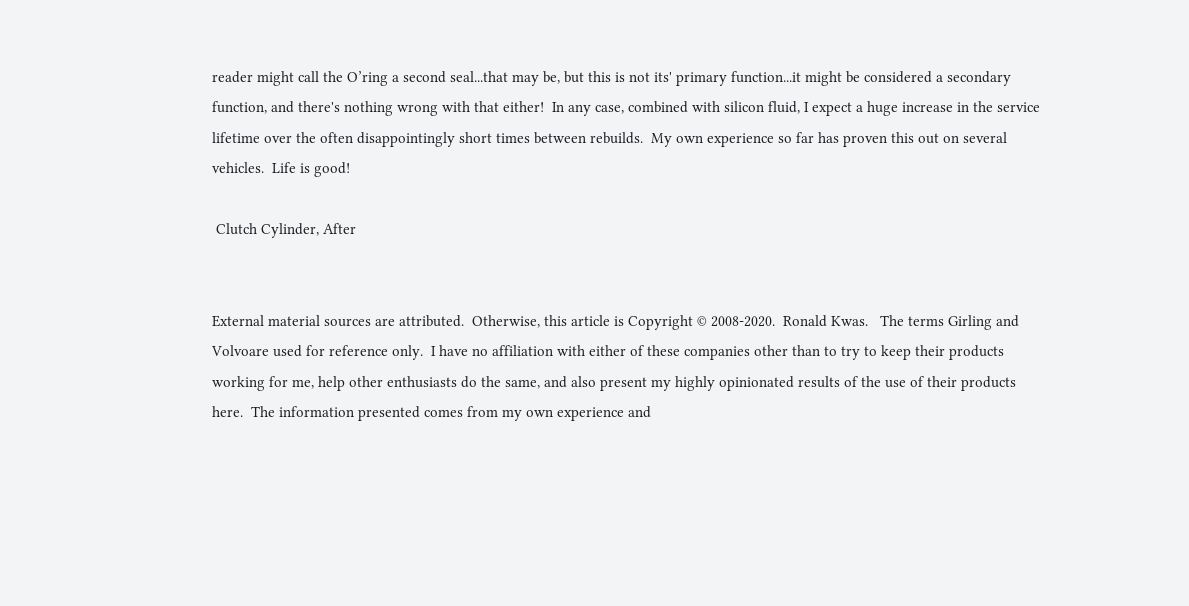reader might call the O’ring a second seal...that may be, but this is not its' primary function...it might be considered a secondary function, and there's nothing wrong with that either!  In any case, combined with silicon fluid, I expect a huge increase in the service lifetime over the often disappointingly short times between rebuilds.  My own experience so far has proven this out on several vehicles.  Life is good!

 Clutch Cylinder, After


External material sources are attributed.  Otherwise, this article is Copyright © 2008-2020.  Ronald Kwas.   The terms Girling and Volvoare used for reference only.  I have no affiliation with either of these companies other than to try to keep their products working for me, help other enthusiasts do the same, and also present my highly opinionated results of the use of their products here.  The information presented comes from my own experience and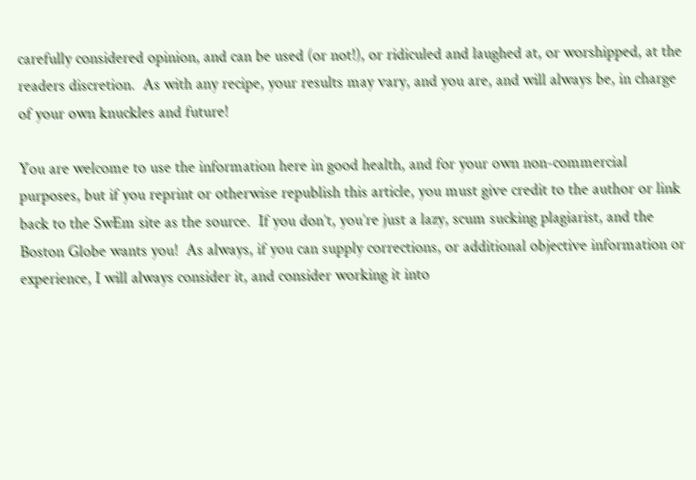carefully considered opinion, and can be used (or not!), or ridiculed and laughed at, or worshipped, at the readers discretion.  As with any recipe, your results may vary, and you are, and will always be, in charge of your own knuckles and future!

You are welcome to use the information here in good health, and for your own non-commercial purposes, but if you reprint or otherwise republish this article, you must give credit to the author or link back to the SwEm site as the source.  If you don’t, you’re just a lazy, scum sucking plagiarist, and the Boston Globe wants you!  As always, if you can supply corrections, or additional objective information or experience, I will always consider it, and consider working it into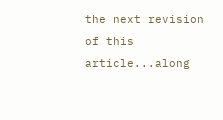the next revision of this article...along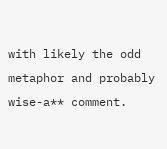with likely the odd metaphor and probably wise-a** comment.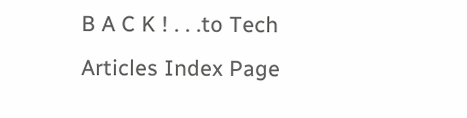B A C K ! . . .to Tech Articles Index Page